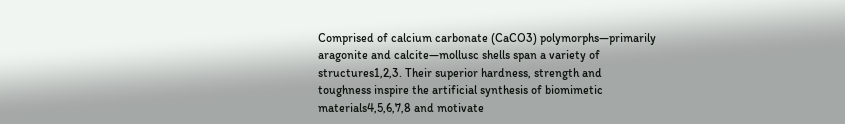Comprised of calcium carbonate (CaCO3) polymorphs—primarily aragonite and calcite—mollusc shells span a variety of structures1,2,3. Their superior hardness, strength and toughness inspire the artificial synthesis of biomimetic materials4,5,6,7,8 and motivate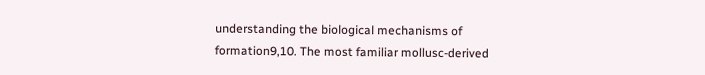understanding the biological mechanisms of formation9,10. The most familiar mollusc-derived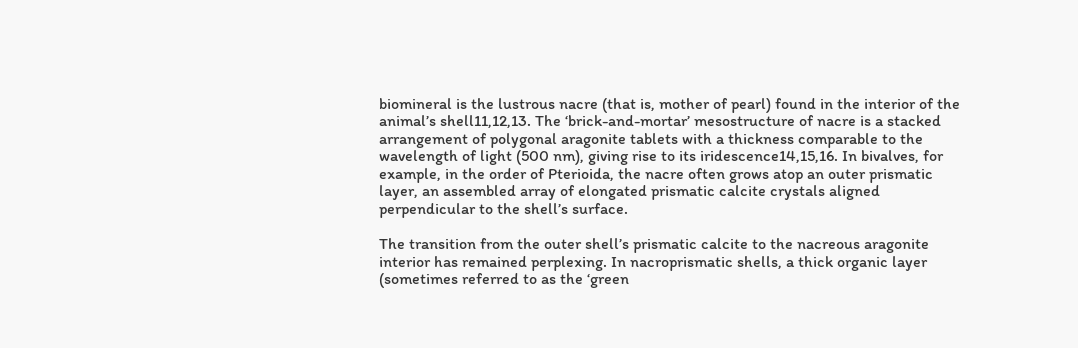biomineral is the lustrous nacre (that is, mother of pearl) found in the interior of the animal’s shell11,12,13. The ‘brick-and-mortar’ mesostructure of nacre is a stacked arrangement of polygonal aragonite tablets with a thickness comparable to the wavelength of light (500 nm), giving rise to its iridescence14,15,16. In bivalves, for example, in the order of Pterioida, the nacre often grows atop an outer prismatic layer, an assembled array of elongated prismatic calcite crystals aligned perpendicular to the shell’s surface.

The transition from the outer shell’s prismatic calcite to the nacreous aragonite interior has remained perplexing. In nacroprismatic shells, a thick organic layer (sometimes referred to as the ‘green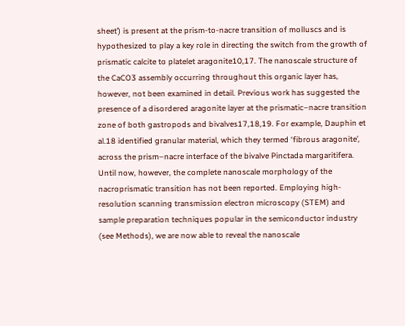sheet’) is present at the prism-to-nacre transition of molluscs and is hypothesized to play a key role in directing the switch from the growth of prismatic calcite to platelet aragonite10,17. The nanoscale structure of the CaCO3 assembly occurring throughout this organic layer has, however, not been examined in detail. Previous work has suggested the presence of a disordered aragonite layer at the prismatic–nacre transition zone of both gastropods and bivalves17,18,19. For example, Dauphin et al.18 identified granular material, which they termed ‘fibrous aragonite’, across the prism–nacre interface of the bivalve Pinctada margaritifera. Until now, however, the complete nanoscale morphology of the nacroprismatic transition has not been reported. Employing high-resolution scanning transmission electron microscopy (STEM) and sample preparation techniques popular in the semiconductor industry (see Methods), we are now able to reveal the nanoscale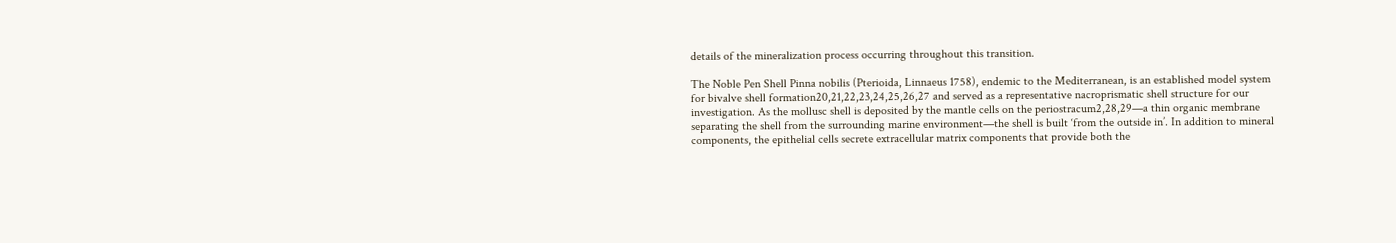details of the mineralization process occurring throughout this transition.

The Noble Pen Shell Pinna nobilis (Pterioida, Linnaeus 1758), endemic to the Mediterranean, is an established model system for bivalve shell formation20,21,22,23,24,25,26,27 and served as a representative nacroprismatic shell structure for our investigation. As the mollusc shell is deposited by the mantle cells on the periostracum2,28,29—a thin organic membrane separating the shell from the surrounding marine environment—the shell is built ‘from the outside in’. In addition to mineral components, the epithelial cells secrete extracellular matrix components that provide both the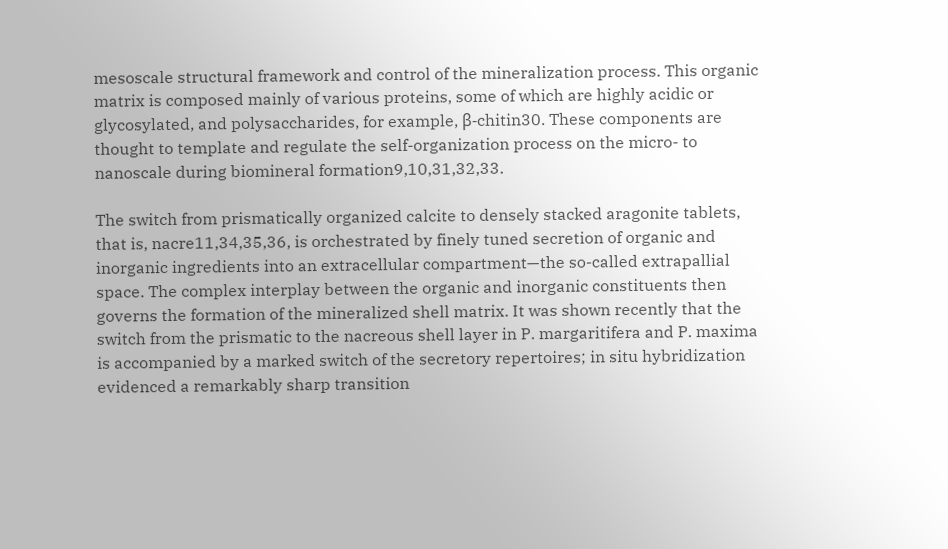mesoscale structural framework and control of the mineralization process. This organic matrix is composed mainly of various proteins, some of which are highly acidic or glycosylated, and polysaccharides, for example, β-chitin30. These components are thought to template and regulate the self-organization process on the micro- to nanoscale during biomineral formation9,10,31,32,33.

The switch from prismatically organized calcite to densely stacked aragonite tablets, that is, nacre11,34,35,36, is orchestrated by finely tuned secretion of organic and inorganic ingredients into an extracellular compartment—the so-called extrapallial space. The complex interplay between the organic and inorganic constituents then governs the formation of the mineralized shell matrix. It was shown recently that the switch from the prismatic to the nacreous shell layer in P. margaritifera and P. maxima is accompanied by a marked switch of the secretory repertoires; in situ hybridization evidenced a remarkably sharp transition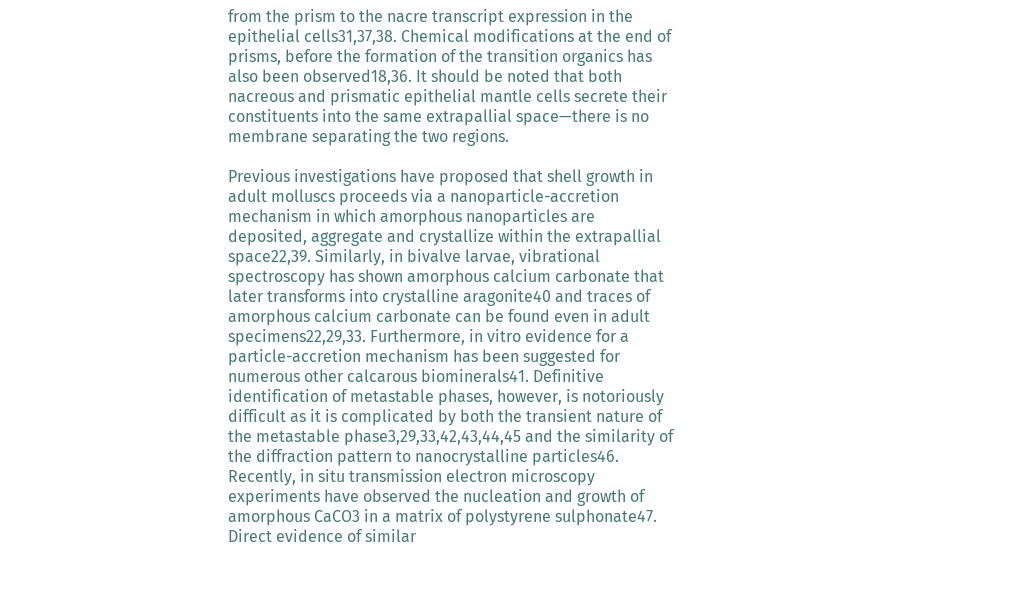from the prism to the nacre transcript expression in the epithelial cells31,37,38. Chemical modifications at the end of prisms, before the formation of the transition organics has also been observed18,36. It should be noted that both nacreous and prismatic epithelial mantle cells secrete their constituents into the same extrapallial space—there is no membrane separating the two regions.

Previous investigations have proposed that shell growth in adult molluscs proceeds via a nanoparticle-accretion mechanism in which amorphous nanoparticles are deposited, aggregate and crystallize within the extrapallial space22,39. Similarly, in bivalve larvae, vibrational spectroscopy has shown amorphous calcium carbonate that later transforms into crystalline aragonite40 and traces of amorphous calcium carbonate can be found even in adult specimens22,29,33. Furthermore, in vitro evidence for a particle-accretion mechanism has been suggested for numerous other calcarous biominerals41. Definitive identification of metastable phases, however, is notoriously difficult as it is complicated by both the transient nature of the metastable phase3,29,33,42,43,44,45 and the similarity of the diffraction pattern to nanocrystalline particles46. Recently, in situ transmission electron microscopy experiments have observed the nucleation and growth of amorphous CaCO3 in a matrix of polystyrene sulphonate47. Direct evidence of similar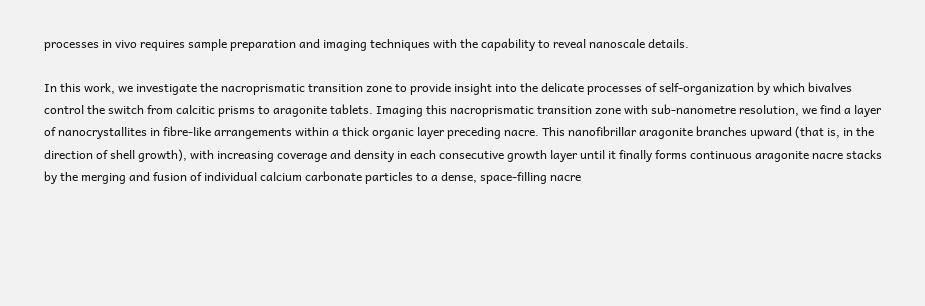processes in vivo requires sample preparation and imaging techniques with the capability to reveal nanoscale details.

In this work, we investigate the nacroprismatic transition zone to provide insight into the delicate processes of self-organization by which bivalves control the switch from calcitic prisms to aragonite tablets. Imaging this nacroprismatic transition zone with sub-nanometre resolution, we find a layer of nanocrystallites in fibre-like arrangements within a thick organic layer preceding nacre. This nanofibrillar aragonite branches upward (that is, in the direction of shell growth), with increasing coverage and density in each consecutive growth layer until it finally forms continuous aragonite nacre stacks by the merging and fusion of individual calcium carbonate particles to a dense, space-filling nacre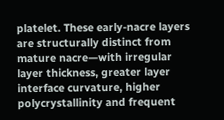platelet. These early-nacre layers are structurally distinct from mature nacre—with irregular layer thickness, greater layer interface curvature, higher polycrystallinity and frequent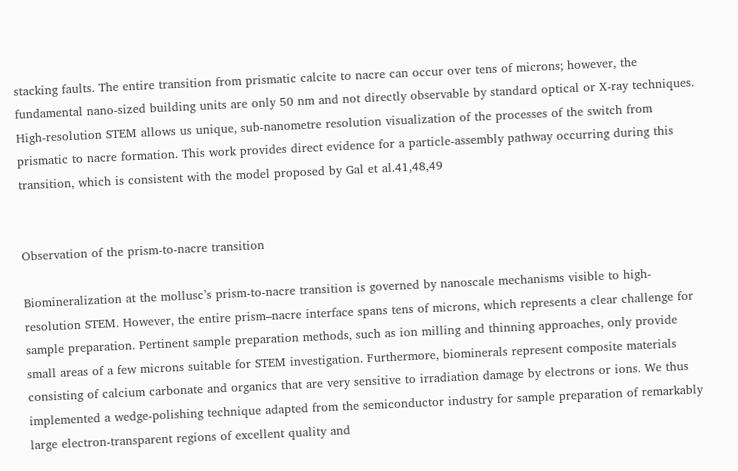stacking faults. The entire transition from prismatic calcite to nacre can occur over tens of microns; however, the fundamental nano-sized building units are only 50 nm and not directly observable by standard optical or X-ray techniques. High-resolution STEM allows us unique, sub-nanometre resolution visualization of the processes of the switch from prismatic to nacre formation. This work provides direct evidence for a particle-assembly pathway occurring during this transition, which is consistent with the model proposed by Gal et al.41,48,49


Observation of the prism-to-nacre transition

Biomineralization at the mollusc’s prism-to-nacre transition is governed by nanoscale mechanisms visible to high-resolution STEM. However, the entire prism–nacre interface spans tens of microns, which represents a clear challenge for sample preparation. Pertinent sample preparation methods, such as ion milling and thinning approaches, only provide small areas of a few microns suitable for STEM investigation. Furthermore, biominerals represent composite materials consisting of calcium carbonate and organics that are very sensitive to irradiation damage by electrons or ions. We thus implemented a wedge-polishing technique adapted from the semiconductor industry for sample preparation of remarkably large electron-transparent regions of excellent quality and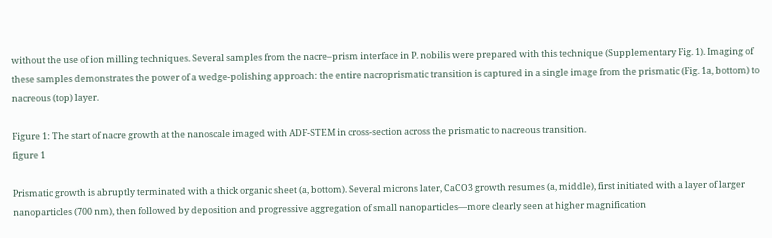without the use of ion milling techniques. Several samples from the nacre–prism interface in P. nobilis were prepared with this technique (Supplementary Fig. 1). Imaging of these samples demonstrates the power of a wedge-polishing approach: the entire nacroprismatic transition is captured in a single image from the prismatic (Fig. 1a, bottom) to nacreous (top) layer.

Figure 1: The start of nacre growth at the nanoscale imaged with ADF-STEM in cross-section across the prismatic to nacreous transition.
figure 1

Prismatic growth is abruptly terminated with a thick organic sheet (a, bottom). Several microns later, CaCO3 growth resumes (a, middle), first initiated with a layer of larger nanoparticles (700 nm), then followed by deposition and progressive aggregation of small nanoparticles—more clearly seen at higher magnification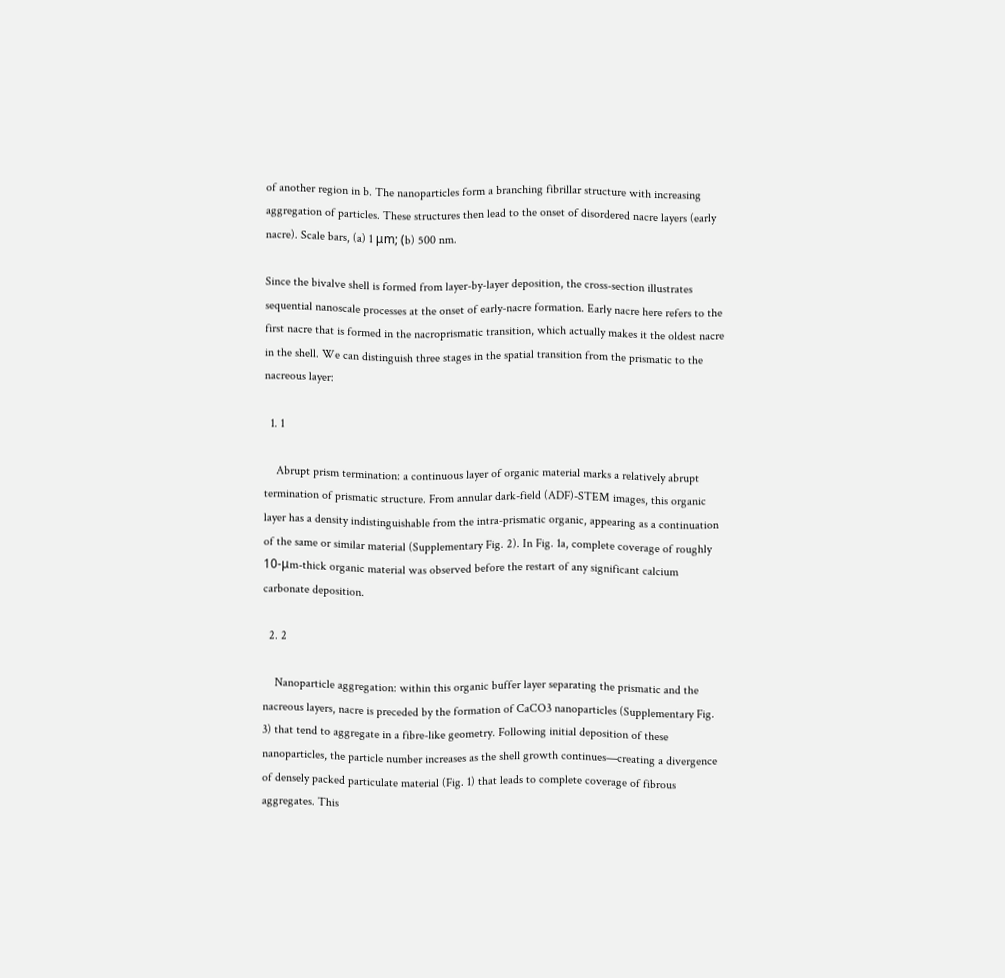of another region in b. The nanoparticles form a branching fibrillar structure with increasing aggregation of particles. These structures then lead to the onset of disordered nacre layers (early nacre). Scale bars, (a) 1 μm; (b) 500 nm.

Since the bivalve shell is formed from layer-by-layer deposition, the cross-section illustrates sequential nanoscale processes at the onset of early-nacre formation. Early nacre here refers to the first nacre that is formed in the nacroprismatic transition, which actually makes it the oldest nacre in the shell. We can distinguish three stages in the spatial transition from the prismatic to the nacreous layer:

  1. 1

    Abrupt prism termination: a continuous layer of organic material marks a relatively abrupt termination of prismatic structure. From annular dark-field (ADF)-STEM images, this organic layer has a density indistinguishable from the intra-prismatic organic, appearing as a continuation of the same or similar material (Supplementary Fig. 2). In Fig. 1a, complete coverage of roughly 10-μm-thick organic material was observed before the restart of any significant calcium carbonate deposition.

  2. 2

    Nanoparticle aggregation: within this organic buffer layer separating the prismatic and the nacreous layers, nacre is preceded by the formation of CaCO3 nanoparticles (Supplementary Fig. 3) that tend to aggregate in a fibre-like geometry. Following initial deposition of these nanoparticles, the particle number increases as the shell growth continues—creating a divergence of densely packed particulate material (Fig. 1) that leads to complete coverage of fibrous aggregates. This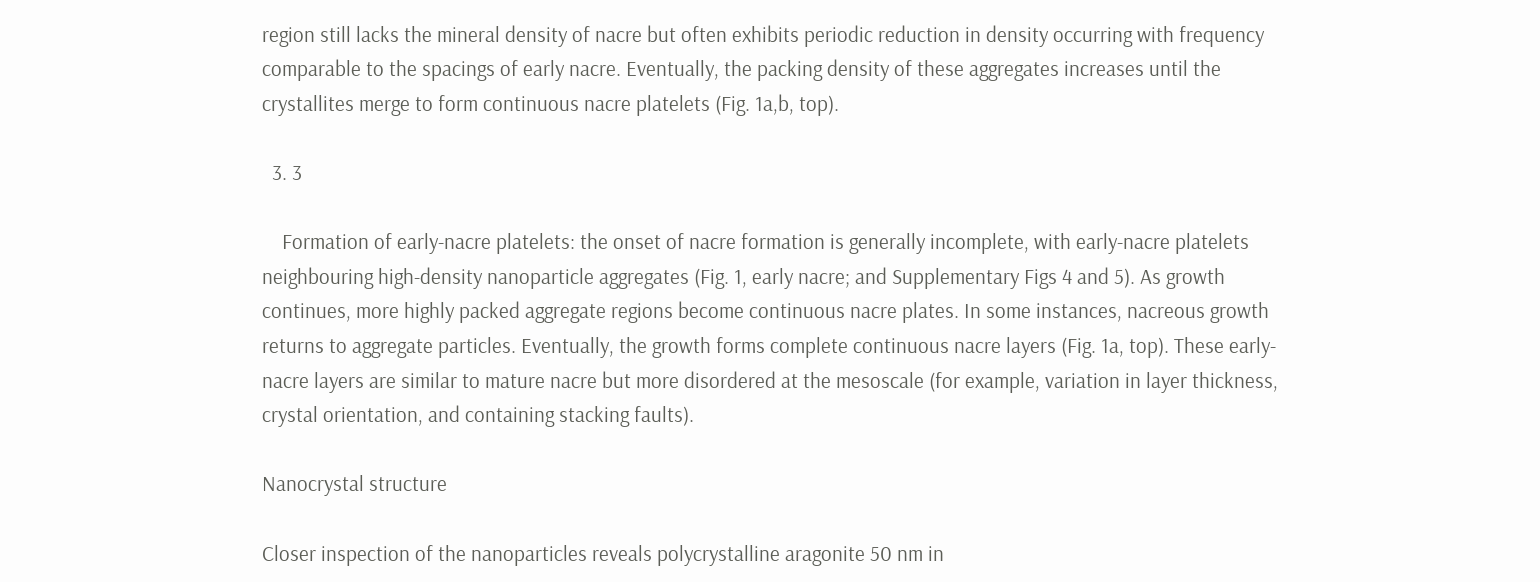region still lacks the mineral density of nacre but often exhibits periodic reduction in density occurring with frequency comparable to the spacings of early nacre. Eventually, the packing density of these aggregates increases until the crystallites merge to form continuous nacre platelets (Fig. 1a,b, top).

  3. 3

    Formation of early-nacre platelets: the onset of nacre formation is generally incomplete, with early-nacre platelets neighbouring high-density nanoparticle aggregates (Fig. 1, early nacre; and Supplementary Figs 4 and 5). As growth continues, more highly packed aggregate regions become continuous nacre plates. In some instances, nacreous growth returns to aggregate particles. Eventually, the growth forms complete continuous nacre layers (Fig. 1a, top). These early-nacre layers are similar to mature nacre but more disordered at the mesoscale (for example, variation in layer thickness, crystal orientation, and containing stacking faults).

Nanocrystal structure

Closer inspection of the nanoparticles reveals polycrystalline aragonite 50 nm in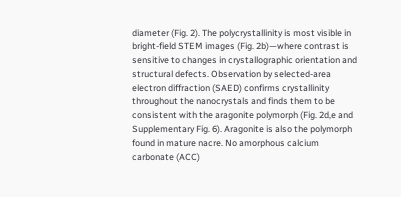diameter (Fig. 2). The polycrystallinity is most visible in bright-field STEM images (Fig. 2b)—where contrast is sensitive to changes in crystallographic orientation and structural defects. Observation by selected-area electron diffraction (SAED) confirms crystallinity throughout the nanocrystals and finds them to be consistent with the aragonite polymorph (Fig. 2d,e and Supplementary Fig. 6). Aragonite is also the polymorph found in mature nacre. No amorphous calcium carbonate (ACC)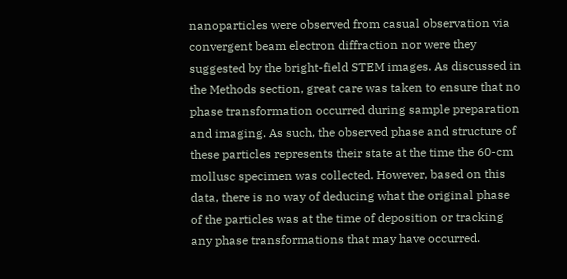nanoparticles were observed from casual observation via convergent beam electron diffraction nor were they suggested by the bright-field STEM images. As discussed in the Methods section, great care was taken to ensure that no phase transformation occurred during sample preparation and imaging. As such, the observed phase and structure of these particles represents their state at the time the 60-cm mollusc specimen was collected. However, based on this data, there is no way of deducing what the original phase of the particles was at the time of deposition or tracking any phase transformations that may have occurred.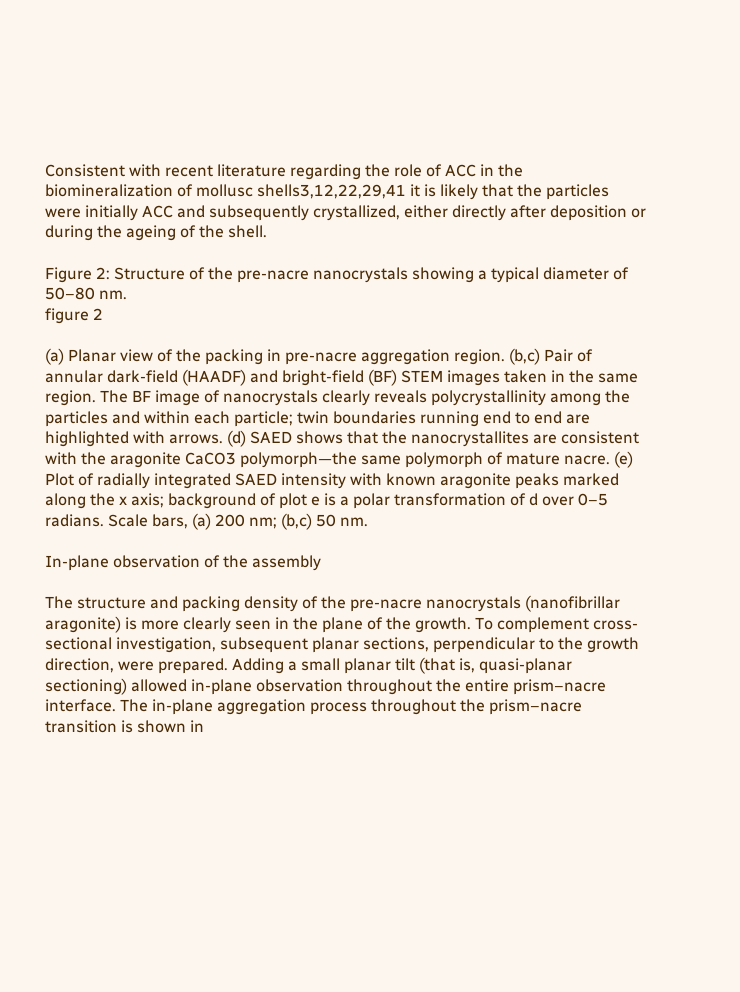Consistent with recent literature regarding the role of ACC in the biomineralization of mollusc shells3,12,22,29,41 it is likely that the particles were initially ACC and subsequently crystallized, either directly after deposition or during the ageing of the shell.

Figure 2: Structure of the pre-nacre nanocrystals showing a typical diameter of 50–80 nm.
figure 2

(a) Planar view of the packing in pre-nacre aggregation region. (b,c) Pair of annular dark-field (HAADF) and bright-field (BF) STEM images taken in the same region. The BF image of nanocrystals clearly reveals polycrystallinity among the particles and within each particle; twin boundaries running end to end are highlighted with arrows. (d) SAED shows that the nanocrystallites are consistent with the aragonite CaCO3 polymorph—the same polymorph of mature nacre. (e) Plot of radially integrated SAED intensity with known aragonite peaks marked along the x axis; background of plot e is a polar transformation of d over 0–5 radians. Scale bars, (a) 200 nm; (b,c) 50 nm.

In-plane observation of the assembly

The structure and packing density of the pre-nacre nanocrystals (nanofibrillar aragonite) is more clearly seen in the plane of the growth. To complement cross-sectional investigation, subsequent planar sections, perpendicular to the growth direction, were prepared. Adding a small planar tilt (that is, quasi-planar sectioning) allowed in-plane observation throughout the entire prism–nacre interface. The in-plane aggregation process throughout the prism–nacre transition is shown in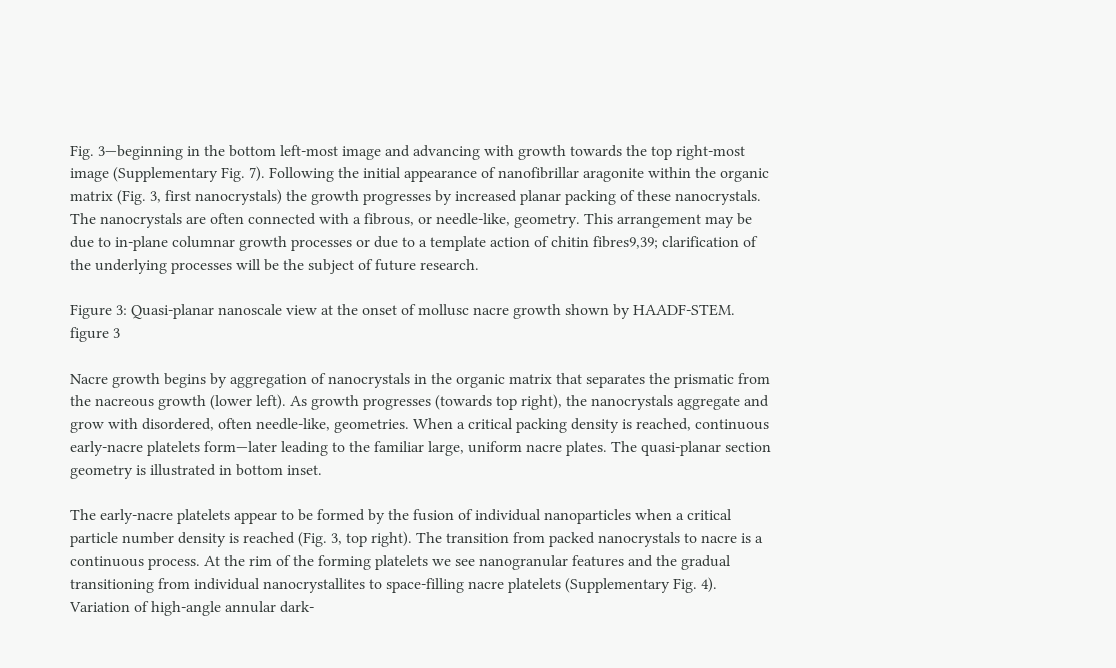Fig. 3—beginning in the bottom left-most image and advancing with growth towards the top right-most image (Supplementary Fig. 7). Following the initial appearance of nanofibrillar aragonite within the organic matrix (Fig. 3, first nanocrystals) the growth progresses by increased planar packing of these nanocrystals. The nanocrystals are often connected with a fibrous, or needle-like, geometry. This arrangement may be due to in-plane columnar growth processes or due to a template action of chitin fibres9,39; clarification of the underlying processes will be the subject of future research.

Figure 3: Quasi-planar nanoscale view at the onset of mollusc nacre growth shown by HAADF-STEM.
figure 3

Nacre growth begins by aggregation of nanocrystals in the organic matrix that separates the prismatic from the nacreous growth (lower left). As growth progresses (towards top right), the nanocrystals aggregate and grow with disordered, often needle-like, geometries. When a critical packing density is reached, continuous early-nacre platelets form—later leading to the familiar large, uniform nacre plates. The quasi-planar section geometry is illustrated in bottom inset.

The early-nacre platelets appear to be formed by the fusion of individual nanoparticles when a critical particle number density is reached (Fig. 3, top right). The transition from packed nanocrystals to nacre is a continuous process. At the rim of the forming platelets we see nanogranular features and the gradual transitioning from individual nanocrystallites to space-filling nacre platelets (Supplementary Fig. 4). Variation of high-angle annular dark-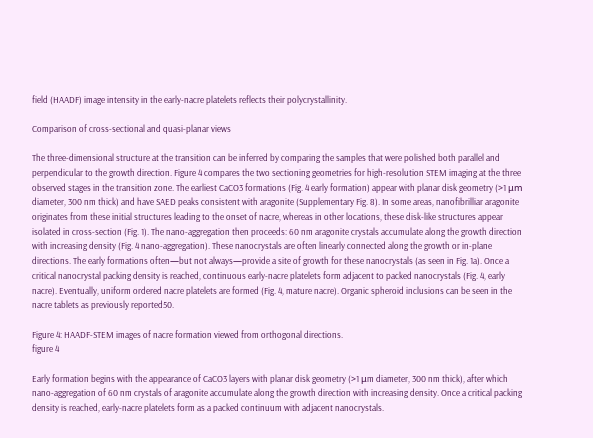field (HAADF) image intensity in the early-nacre platelets reflects their polycrystallinity.

Comparison of cross-sectional and quasi-planar views

The three-dimensional structure at the transition can be inferred by comparing the samples that were polished both parallel and perpendicular to the growth direction. Figure 4 compares the two sectioning geometries for high-resolution STEM imaging at the three observed stages in the transition zone. The earliest CaCO3 formations (Fig. 4 early formation) appear with planar disk geometry (>1 μm diameter, 300 nm thick) and have SAED peaks consistent with aragonite (Supplementary Fig. 8). In some areas, nanofibrilliar aragonite originates from these initial structures leading to the onset of nacre, whereas in other locations, these disk-like structures appear isolated in cross-section (Fig. 1). The nano-aggregation then proceeds: 60 nm aragonite crystals accumulate along the growth direction with increasing density (Fig. 4 nano-aggregation). These nanocrystals are often linearly connected along the growth or in-plane directions. The early formations often—but not always—provide a site of growth for these nanocrystals (as seen in Fig. 1a). Once a critical nanocrystal packing density is reached, continuous early-nacre platelets form adjacent to packed nanocrystals (Fig. 4, early nacre). Eventually, uniform ordered nacre platelets are formed (Fig. 4, mature nacre). Organic spheroid inclusions can be seen in the nacre tablets as previously reported50.

Figure 4: HAADF-STEM images of nacre formation viewed from orthogonal directions.
figure 4

Early formation begins with the appearance of CaCO3 layers with planar disk geometry (>1 μm diameter, 300 nm thick), after which nano-aggregation of 60 nm crystals of aragonite accumulate along the growth direction with increasing density. Once a critical packing density is reached, early-nacre platelets form as a packed continuum with adjacent nanocrystals.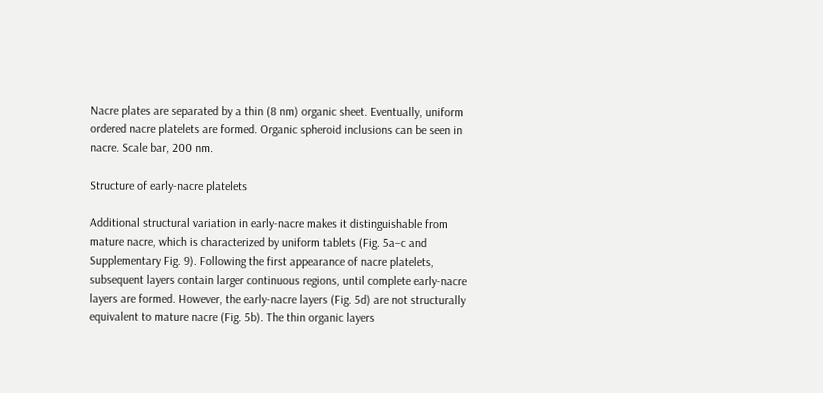Nacre plates are separated by a thin (8 nm) organic sheet. Eventually, uniform ordered nacre platelets are formed. Organic spheroid inclusions can be seen in nacre. Scale bar, 200 nm.

Structure of early-nacre platelets

Additional structural variation in early-nacre makes it distinguishable from mature nacre, which is characterized by uniform tablets (Fig. 5a–c and Supplementary Fig. 9). Following the first appearance of nacre platelets, subsequent layers contain larger continuous regions, until complete early-nacre layers are formed. However, the early-nacre layers (Fig. 5d) are not structurally equivalent to mature nacre (Fig. 5b). The thin organic layers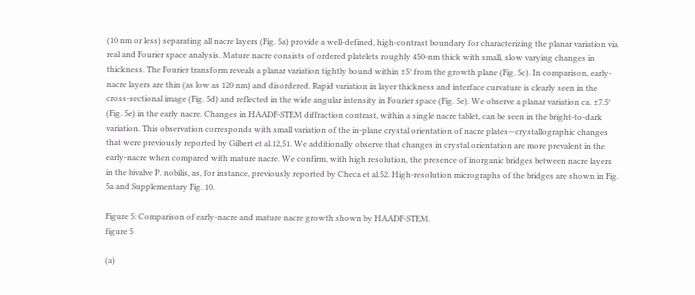(10 nm or less) separating all nacre layers (Fig. 5a) provide a well-defined, high-contrast boundary for characterizing the planar variation via real and Fourier space analysis. Mature nacre consists of ordered platelets roughly 450-nm thick with small, slow varying changes in thickness. The Fourier transform reveals a planar variation tightly bound within ±5° from the growth plane (Fig. 5c). In comparison, early-nacre layers are thin (as low as 120 nm) and disordered. Rapid variation in layer thickness and interface curvature is clearly seen in the cross-sectional image (Fig. 5d) and reflected in the wide angular intensity in Fourier space (Fig. 5e). We observe a planar variation ca. ±7.5° (Fig. 5e) in the early nacre. Changes in HAADF-STEM diffraction contrast, within a single nacre tablet, can be seen in the bright-to-dark variation. This observation corresponds with small variation of the in-plane crystal orientation of nacre plates—crystallographic changes that were previously reported by Gilbert et al.12,51. We additionally observe that changes in crystal orientation are more prevalent in the early-nacre when compared with mature nacre. We confirm, with high resolution, the presence of inorganic bridges between nacre layers in the bivalve P. nobilis, as, for instance, previously reported by Checa et al.52. High-resolution micrographs of the bridges are shown in Fig. 5a and Supplementary Fig. 10.

Figure 5: Comparison of early-nacre and mature nacre growth shown by HAADF-STEM.
figure 5

(a)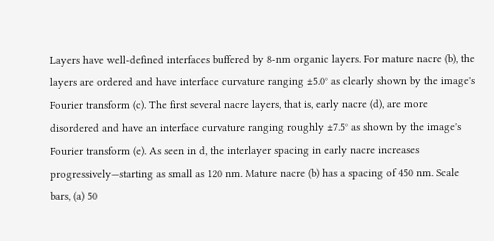Layers have well-defined interfaces buffered by 8-nm organic layers. For mature nacre (b), the layers are ordered and have interface curvature ranging ±5.0° as clearly shown by the image's Fourier transform (c). The first several nacre layers, that is, early nacre (d), are more disordered and have an interface curvature ranging roughly ±7.5° as shown by the image's Fourier transform (e). As seen in d, the interlayer spacing in early nacre increases progressively—starting as small as 120 nm. Mature nacre (b) has a spacing of 450 nm. Scale bars, (a) 50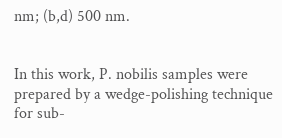nm; (b,d) 500 nm.


In this work, P. nobilis samples were prepared by a wedge-polishing technique for sub-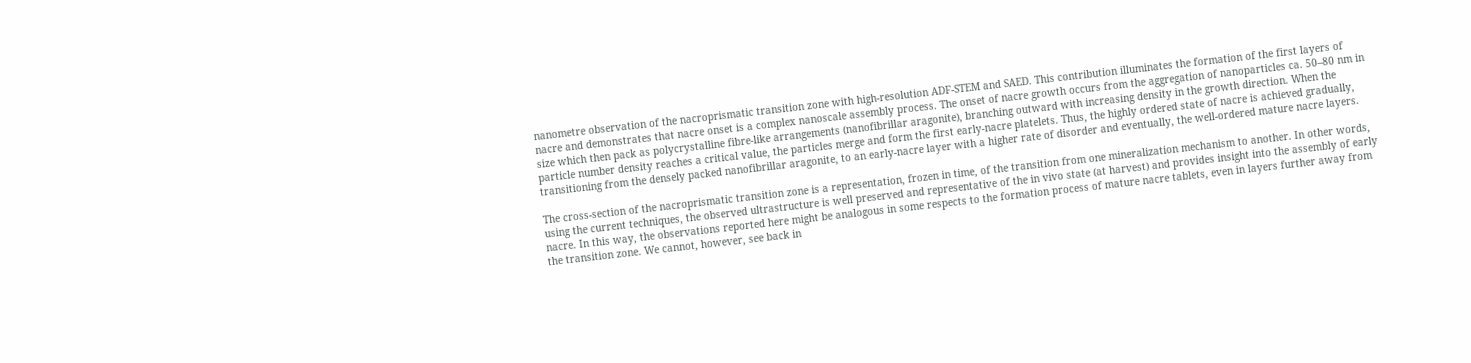nanometre observation of the nacroprismatic transition zone with high-resolution ADF-STEM and SAED. This contribution illuminates the formation of the first layers of nacre and demonstrates that nacre onset is a complex nanoscale assembly process. The onset of nacre growth occurs from the aggregation of nanoparticles ca. 50–80 nm in size which then pack as polycrystalline fibre-like arrangements (nanofibrillar aragonite), branching outward with increasing density in the growth direction. When the particle number density reaches a critical value, the particles merge and form the first early-nacre platelets. Thus, the highly ordered state of nacre is achieved gradually, transitioning from the densely packed nanofibrillar aragonite, to an early-nacre layer with a higher rate of disorder and eventually, the well-ordered mature nacre layers.

The cross-section of the nacroprismatic transition zone is a representation, frozen in time, of the transition from one mineralization mechanism to another. In other words, using the current techniques, the observed ultrastructure is well preserved and representative of the in vivo state (at harvest) and provides insight into the assembly of early nacre. In this way, the observations reported here might be analogous in some respects to the formation process of mature nacre tablets, even in layers further away from the transition zone. We cannot, however, see back in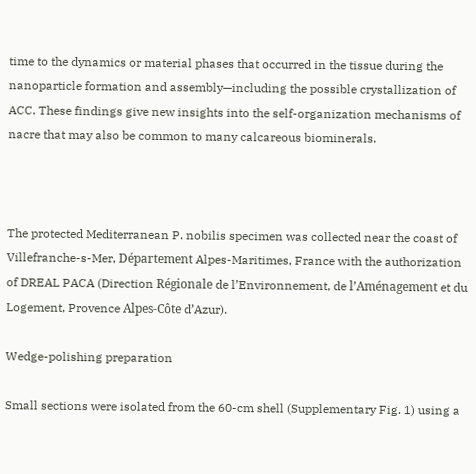time to the dynamics or material phases that occurred in the tissue during the nanoparticle formation and assembly—including the possible crystallization of ACC. These findings give new insights into the self-organization mechanisms of nacre that may also be common to many calcareous biominerals.



The protected Mediterranean P. nobilis specimen was collected near the coast of Villefranche-s-Mer, Département Alpes-Maritimes, France with the authorization of DREAL PACA (Direction Régionale de l’Environnement, de l’Aménagement et du Logement, Provence Alpes-Côte d’Azur).

Wedge-polishing preparation

Small sections were isolated from the 60-cm shell (Supplementary Fig. 1) using a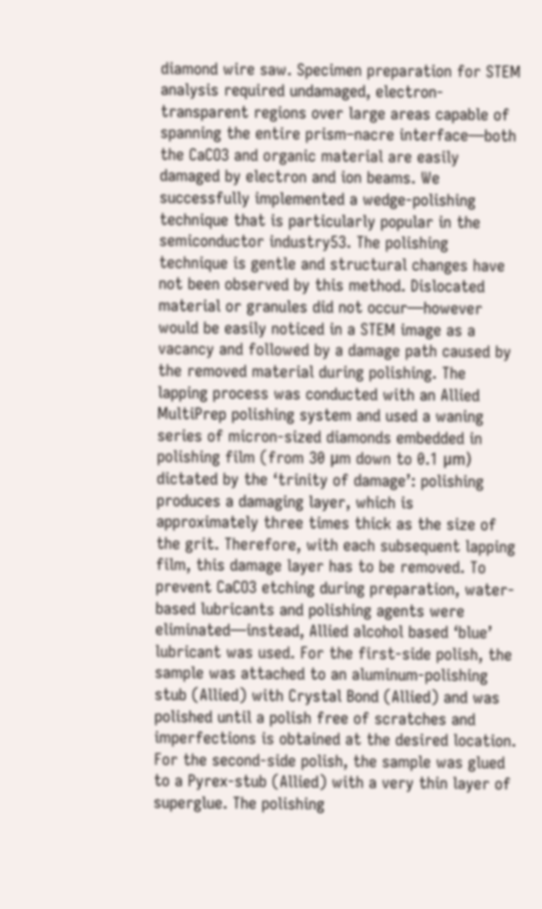diamond wire saw. Specimen preparation for STEM analysis required undamaged, electron-transparent regions over large areas capable of spanning the entire prism–nacre interface—both the CaCO3 and organic material are easily damaged by electron and ion beams. We successfully implemented a wedge-polishing technique that is particularly popular in the semiconductor industry53. The polishing technique is gentle and structural changes have not been observed by this method. Dislocated material or granules did not occur—however would be easily noticed in a STEM image as a vacancy and followed by a damage path caused by the removed material during polishing. The lapping process was conducted with an Allied MultiPrep polishing system and used a waning series of micron-sized diamonds embedded in polishing film (from 30 μm down to 0.1 μm) dictated by the ‘trinity of damage’: polishing produces a damaging layer, which is approximately three times thick as the size of the grit. Therefore, with each subsequent lapping film, this damage layer has to be removed. To prevent CaCO3 etching during preparation, water-based lubricants and polishing agents were eliminated—instead, Allied alcohol based ‘blue’ lubricant was used. For the first-side polish, the sample was attached to an aluminum-polishing stub (Allied) with Crystal Bond (Allied) and was polished until a polish free of scratches and imperfections is obtained at the desired location. For the second-side polish, the sample was glued to a Pyrex-stub (Allied) with a very thin layer of superglue. The polishing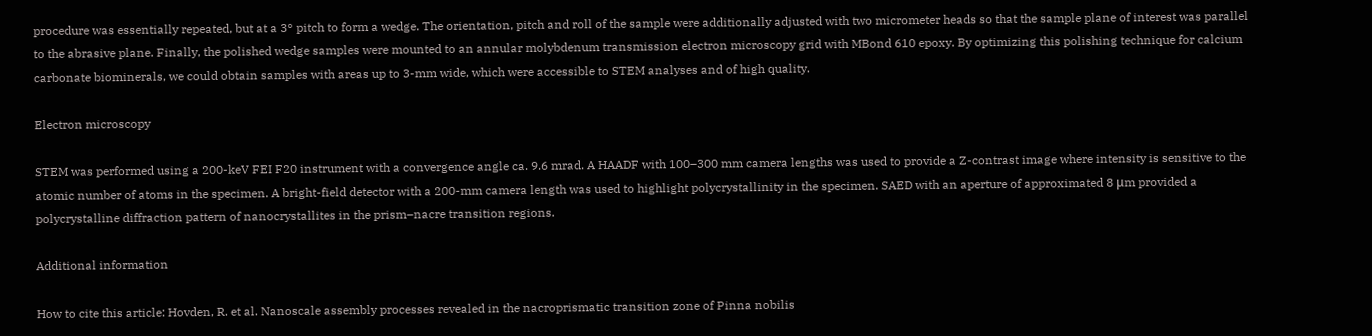procedure was essentially repeated, but at a 3° pitch to form a wedge. The orientation, pitch and roll of the sample were additionally adjusted with two micrometer heads so that the sample plane of interest was parallel to the abrasive plane. Finally, the polished wedge samples were mounted to an annular molybdenum transmission electron microscopy grid with MBond 610 epoxy. By optimizing this polishing technique for calcium carbonate biominerals, we could obtain samples with areas up to 3-mm wide, which were accessible to STEM analyses and of high quality.

Electron microscopy

STEM was performed using a 200-keV FEI F20 instrument with a convergence angle ca. 9.6 mrad. A HAADF with 100–300 mm camera lengths was used to provide a Z-contrast image where intensity is sensitive to the atomic number of atoms in the specimen. A bright-field detector with a 200-mm camera length was used to highlight polycrystallinity in the specimen. SAED with an aperture of approximated 8 μm provided a polycrystalline diffraction pattern of nanocrystallites in the prism–nacre transition regions.

Additional information

How to cite this article: Hovden, R. et al. Nanoscale assembly processes revealed in the nacroprismatic transition zone of Pinna nobilis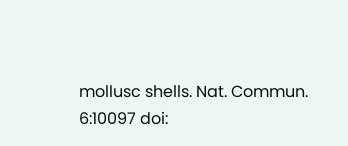mollusc shells. Nat. Commun. 6:10097 doi: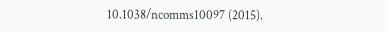10.1038/ncomms10097 (2015).